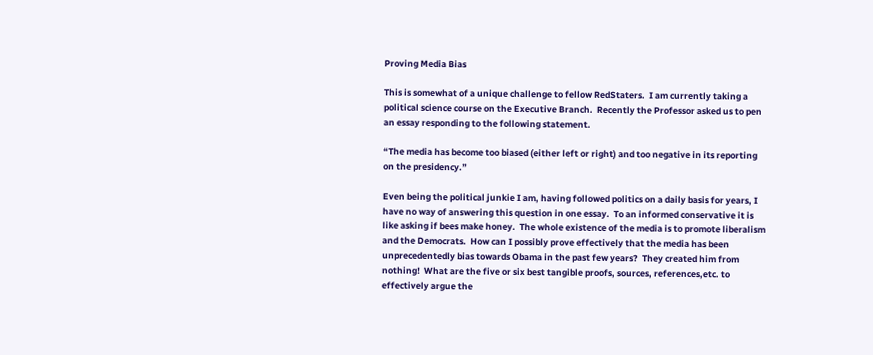Proving Media Bias

This is somewhat of a unique challenge to fellow RedStaters.  I am currently taking a political science course on the Executive Branch.  Recently the Professor asked us to pen an essay responding to the following statement.

“The media has become too biased (either left or right) and too negative in its reporting on the presidency.”

Even being the political junkie I am, having followed politics on a daily basis for years, I have no way of answering this question in one essay.  To an informed conservative it is like asking if bees make honey.  The whole existence of the media is to promote liberalism and the Democrats.  How can I possibly prove effectively that the media has been unprecedentedly bias towards Obama in the past few years?  They created him from nothing!  What are the five or six best tangible proofs, sources, references,etc. to effectively argue the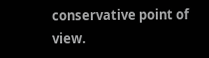conservative point of view.